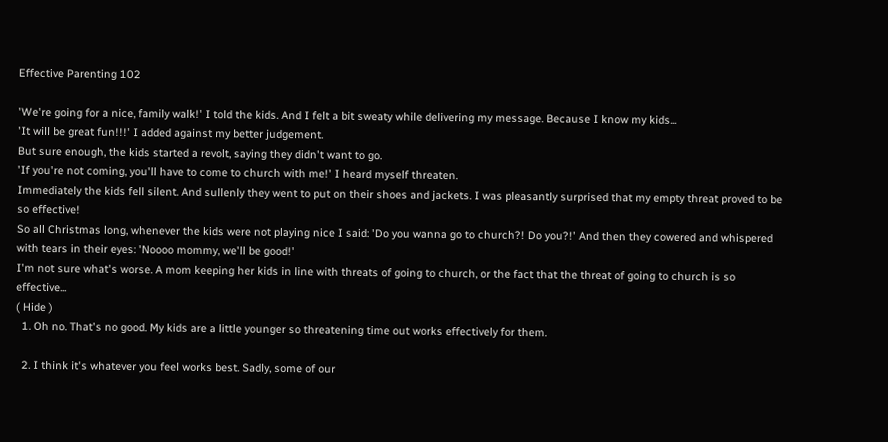Effective Parenting 102

'We're going for a nice, family walk!' I told the kids. And I felt a bit sweaty while delivering my message. Because I know my kids...
'It will be great fun!!!' I added against my better judgement.
But sure enough, the kids started a revolt, saying they didn't want to go.
'If you're not coming, you'll have to come to church with me!' I heard myself threaten.
Immediately the kids fell silent. And sullenly they went to put on their shoes and jackets. I was pleasantly surprised that my empty threat proved to be so effective!
So all Christmas long, whenever the kids were not playing nice I said: 'Do you wanna go to church?! Do you?!' And then they cowered and whispered with tears in their eyes: 'Noooo mommy, we'll be good!'
I'm not sure what's worse. A mom keeping her kids in line with threats of going to church, or the fact that the threat of going to church is so effective...
( Hide )
  1. Oh no. That's no good. My kids are a little younger so threatening time out works effectively for them.

  2. I think it's whatever you feel works best. Sadly, some of our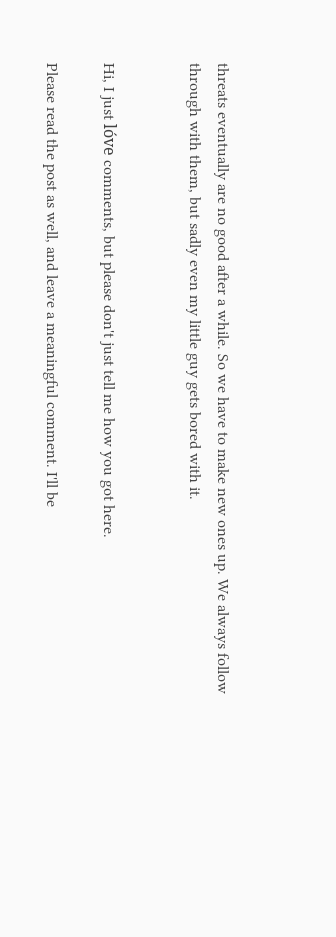threats eventually are no good after a while. So we have to make new ones up. We always follow through with them, but sadly even my little guy gets bored with it.


Hi, I just lóve comments, but please don't just tell me how you got here.

Please read the post as well, and leave a meaningful comment. I'll be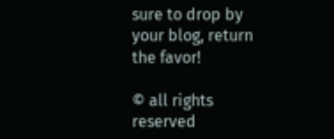sure to drop by your blog, return the favor!

© all rights reserved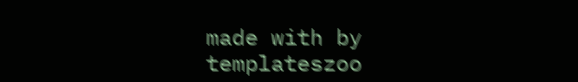made with by templateszoo